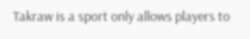Takraw is a sport only allows players to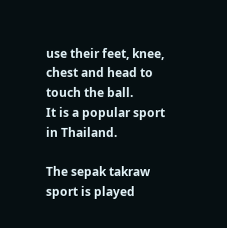use their feet, knee, chest and head to touch the ball.
It is a popular sport in Thailand.

The sepak takraw sport is played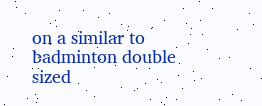on a similar to badminton double sized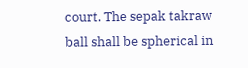court. The sepak takraw ball shall be spherical in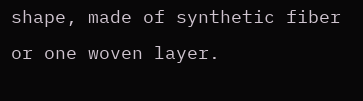shape, made of synthetic fiber or one woven layer.